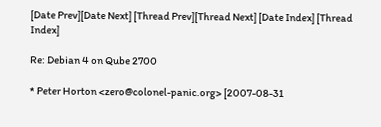[Date Prev][Date Next] [Thread Prev][Thread Next] [Date Index] [Thread Index]

Re: Debian 4 on Qube 2700

* Peter Horton <zero@colonel-panic.org> [2007-08-31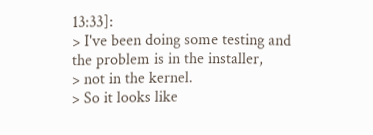13:33]:
> I've been doing some testing and the problem is in the installer,
> not in the kernel.
> So it looks like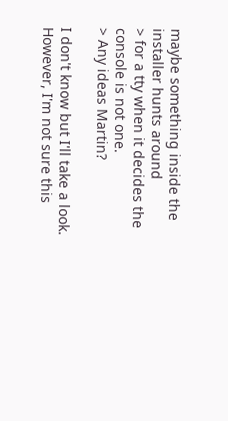maybe something inside the installer hunts around
> for a tty when it decides the console is not one.
> Any ideas Martin?

I don't know but I'll take a look.  However, I'm not sure this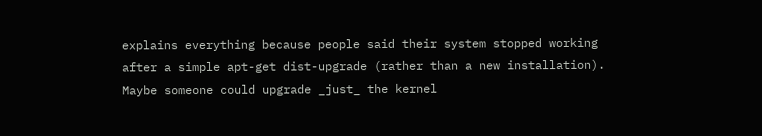explains everything because people said their system stopped working
after a simple apt-get dist-upgrade (rather than a new installation).
Maybe someone could upgrade _just_ the kernel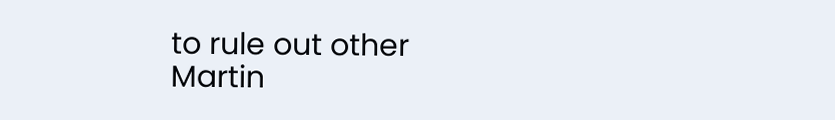to rule out other
Martin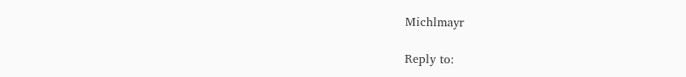Michlmayr

Reply to: